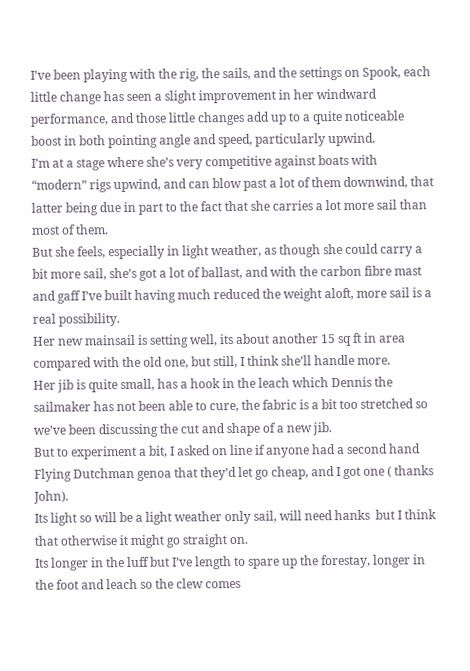I’ve been playing with the rig, the sails, and the settings on Spook, each little change has seen a slight improvement in her windward performance, and those little changes add up to a quite noticeable boost in both pointing angle and speed, particularly upwind.
I’m at a stage where she’s very competitive against boats with “modern” rigs upwind, and can blow past a lot of them downwind, that latter being due in part to the fact that she carries a lot more sail than most of them.
But she feels, especially in light weather, as though she could carry a bit more sail, she’s got a lot of ballast, and with the carbon fibre mast and gaff I’ve built having much reduced the weight aloft, more sail is a real possibility.
Her new mainsail is setting well, its about another 15 sq ft in area compared with the old one, but still, I think she’ll handle more.
Her jib is quite small, has a hook in the leach which Dennis the sailmaker has not been able to cure, the fabric is a bit too stretched so we’ve been discussing the cut and shape of a new jib.
But to experiment a bit, I asked on line if anyone had a second hand Flying Dutchman genoa that they’d let go cheap, and I got one ( thanks John).
Its light so will be a light weather only sail, will need hanks  but I think that otherwise it might go straight on.
Its longer in the luff but I’ve length to spare up the forestay, longer in the foot and leach so the clew comes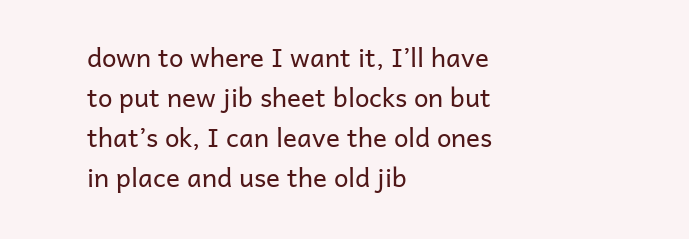down to where I want it, I’ll have to put new jib sheet blocks on but that’s ok, I can leave the old ones in place and use the old jib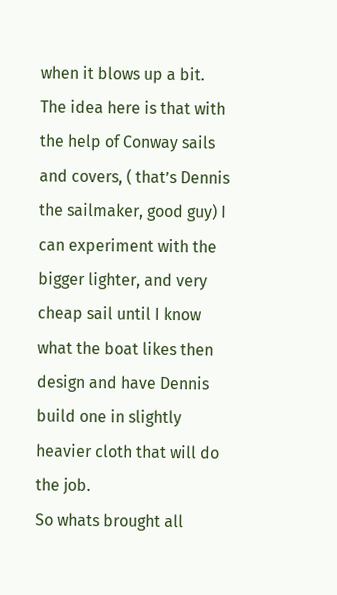when it blows up a bit.
The idea here is that with the help of Conway sails and covers, ( that’s Dennis the sailmaker, good guy) I can experiment with the bigger lighter, and very cheap sail until I know what the boat likes then design and have Dennis build one in slightly heavier cloth that will do the job.
So whats brought all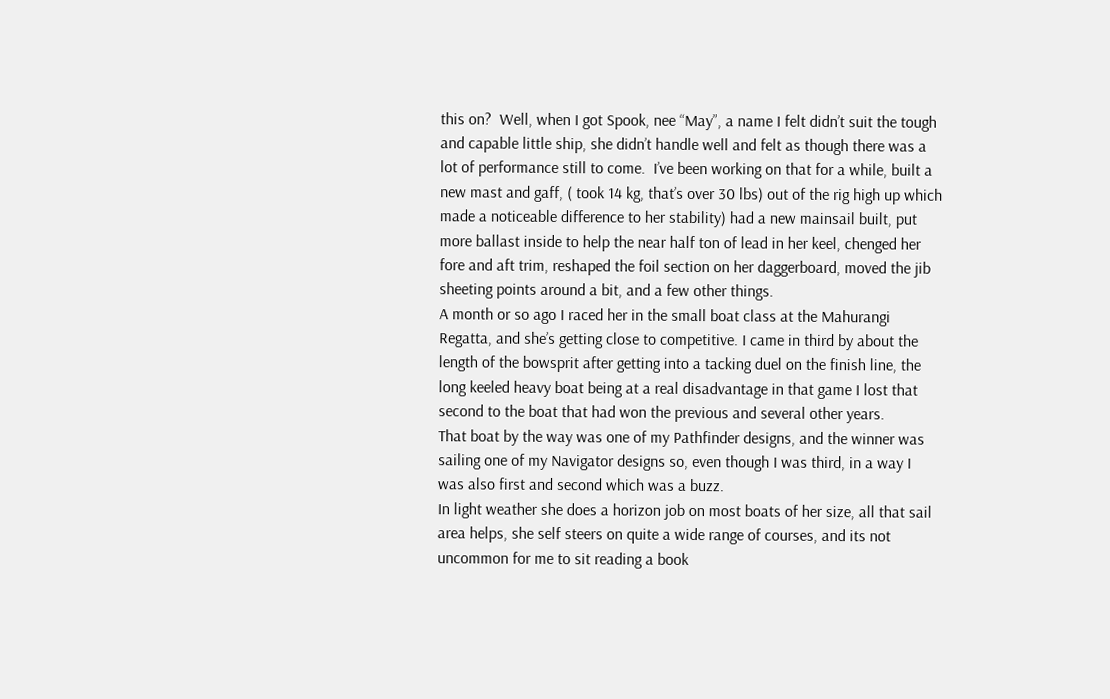this on?  Well, when I got Spook, nee “May”, a name I felt didn’t suit the tough and capable little ship, she didn’t handle well and felt as though there was a lot of performance still to come.  I’ve been working on that for a while, built a new mast and gaff, ( took 14 kg, that’s over 30 lbs) out of the rig high up which made a noticeable difference to her stability) had a new mainsail built, put more ballast inside to help the near half ton of lead in her keel, chenged her fore and aft trim, reshaped the foil section on her daggerboard, moved the jib sheeting points around a bit, and a few other things.
A month or so ago I raced her in the small boat class at the Mahurangi Regatta, and she’s getting close to competitive. I came in third by about the length of the bowsprit after getting into a tacking duel on the finish line, the long keeled heavy boat being at a real disadvantage in that game I lost that second to the boat that had won the previous and several other years.
That boat by the way was one of my Pathfinder designs, and the winner was sailing one of my Navigator designs so, even though I was third, in a way I was also first and second which was a buzz.
In light weather she does a horizon job on most boats of her size, all that sail area helps, she self steers on quite a wide range of courses, and its not uncommon for me to sit reading a book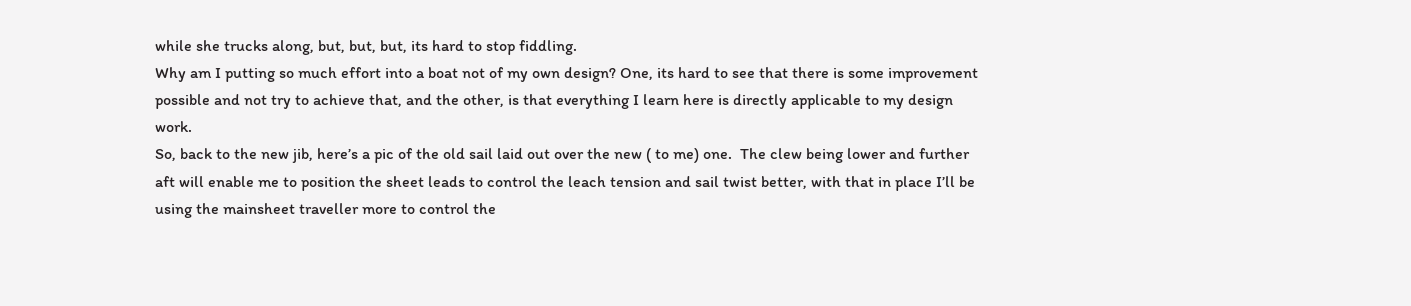while she trucks along, but, but, but, its hard to stop fiddling.
Why am I putting so much effort into a boat not of my own design? One, its hard to see that there is some improvement possible and not try to achieve that, and the other, is that everything I learn here is directly applicable to my design work.
So, back to the new jib, here’s a pic of the old sail laid out over the new ( to me) one.  The clew being lower and further aft will enable me to position the sheet leads to control the leach tension and sail twist better, with that in place I’ll be using the mainsheet traveller more to control the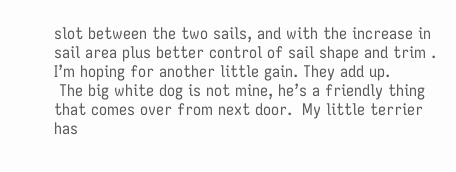slot between the two sails, and with the increase in sail area plus better control of sail shape and trim .  I’m hoping for another little gain. They add up.
 The big white dog is not mine, he’s a friendly thing that comes over from next door.  My little terrier has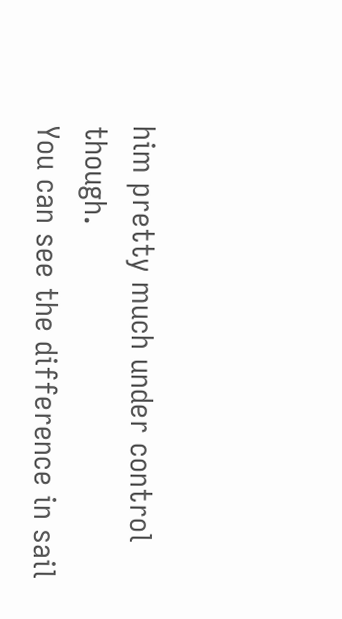him pretty much under control though.
You can see the difference in sail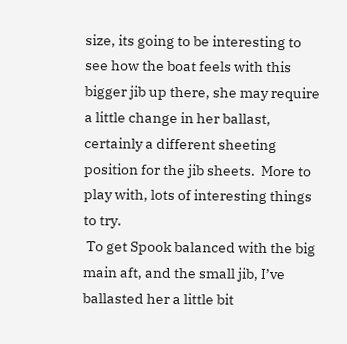size, its going to be interesting to see how the boat feels with this bigger jib up there, she may require a little change in her ballast, certainly a different sheeting position for the jib sheets.  More to play with, lots of interesting things to try.
 To get Spook balanced with the big main aft, and the small jib, I’ve ballasted her a little bit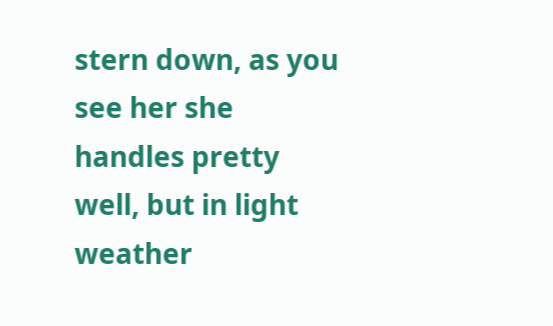stern down, as you see her she handles pretty well, but in light weather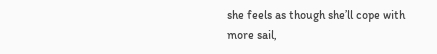she feels as though she’ll cope with more sail,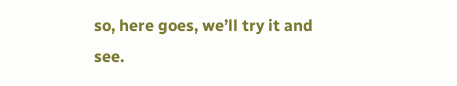so, here goes, we’ll try it and see.